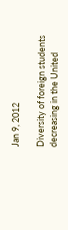Jan 9, 2012

Diversity of foreign students decreasing in the United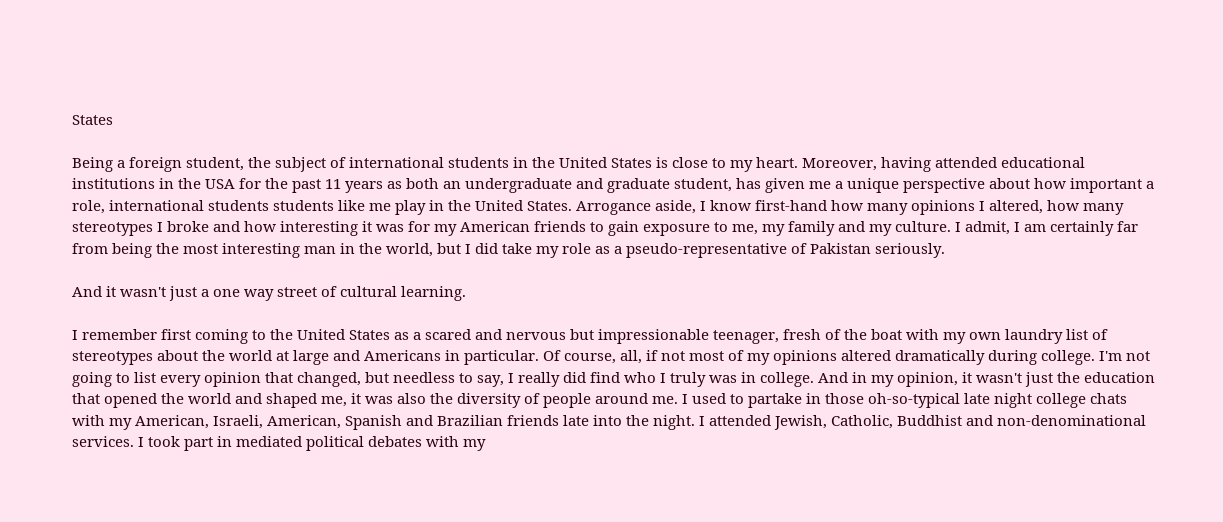States

Being a foreign student, the subject of international students in the United States is close to my heart. Moreover, having attended educational institutions in the USA for the past 11 years as both an undergraduate and graduate student, has given me a unique perspective about how important a role, international students students like me play in the United States. Arrogance aside, I know first-hand how many opinions I altered, how many stereotypes I broke and how interesting it was for my American friends to gain exposure to me, my family and my culture. I admit, I am certainly far from being the most interesting man in the world, but I did take my role as a pseudo-representative of Pakistan seriously.

And it wasn't just a one way street of cultural learning.

I remember first coming to the United States as a scared and nervous but impressionable teenager, fresh of the boat with my own laundry list of stereotypes about the world at large and Americans in particular. Of course, all, if not most of my opinions altered dramatically during college. I'm not going to list every opinion that changed, but needless to say, I really did find who I truly was in college. And in my opinion, it wasn't just the education that opened the world and shaped me, it was also the diversity of people around me. I used to partake in those oh-so-typical late night college chats with my American, Israeli, American, Spanish and Brazilian friends late into the night. I attended Jewish, Catholic, Buddhist and non-denominational services. I took part in mediated political debates with my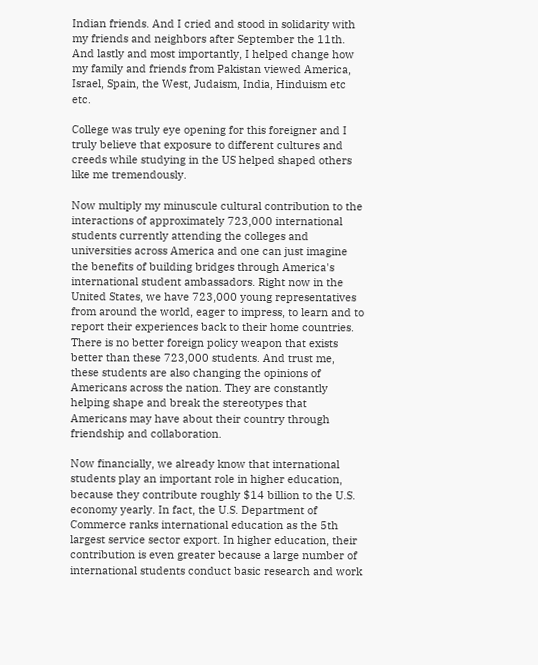Indian friends. And I cried and stood in solidarity with my friends and neighbors after September the 11th. And lastly and most importantly, I helped change how my family and friends from Pakistan viewed America, Israel, Spain, the West, Judaism, India, Hinduism etc etc.

College was truly eye opening for this foreigner and I truly believe that exposure to different cultures and creeds while studying in the US helped shaped others like me tremendously.

Now multiply my minuscule cultural contribution to the interactions of approximately 723,000 international students currently attending the colleges and universities across America and one can just imagine the benefits of building bridges through America's international student ambassadors. Right now in the United States, we have 723,000 young representatives from around the world, eager to impress, to learn and to report their experiences back to their home countries. There is no better foreign policy weapon that exists better than these 723,000 students. And trust me, these students are also changing the opinions of Americans across the nation. They are constantly helping shape and break the stereotypes that Americans may have about their country through friendship and collaboration.

Now financially, we already know that international students play an important role in higher education, because they contribute roughly $14 billion to the U.S. economy yearly. In fact, the U.S. Department of Commerce ranks international education as the 5th largest service sector export. In higher education, their contribution is even greater because a large number of international students conduct basic research and work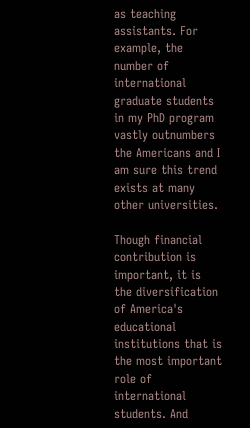as teaching assistants. For example, the number of international graduate students in my PhD program vastly outnumbers the Americans and I am sure this trend exists at many other universities.

Though financial contribution is important, it is the diversification of America's educational institutions that is the most important role of international students. And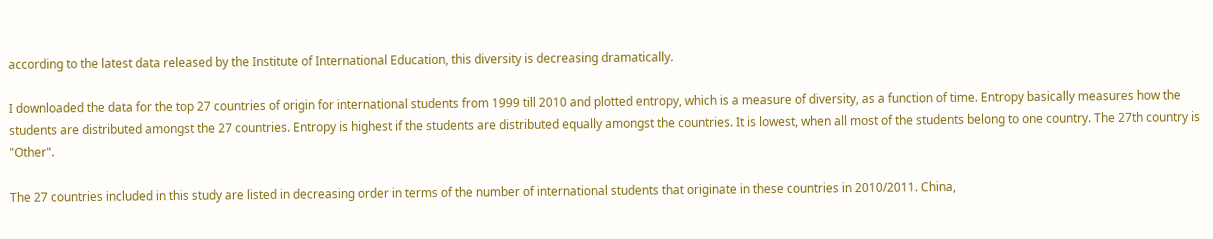according to the latest data released by the Institute of International Education, this diversity is decreasing dramatically.

I downloaded the data for the top 27 countries of origin for international students from 1999 till 2010 and plotted entropy, which is a measure of diversity, as a function of time. Entropy basically measures how the students are distributed amongst the 27 countries. Entropy is highest if the students are distributed equally amongst the countries. It is lowest, when all most of the students belong to one country. The 27th country is "Other".

The 27 countries included in this study are listed in decreasing order in terms of the number of international students that originate in these countries in 2010/2011. China,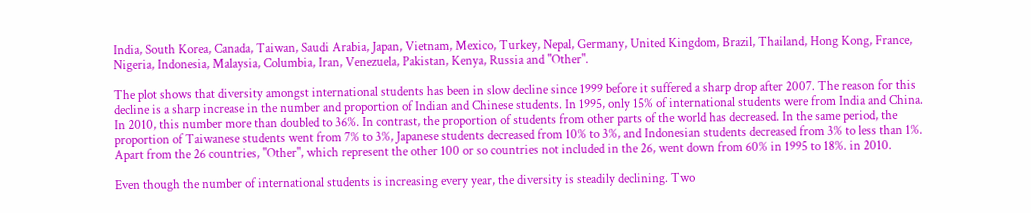India, South Korea, Canada, Taiwan, Saudi Arabia, Japan, Vietnam, Mexico, Turkey, Nepal, Germany, United Kingdom, Brazil, Thailand, Hong Kong, France, Nigeria, Indonesia, Malaysia, Columbia, Iran, Venezuela, Pakistan, Kenya, Russia and "Other".

The plot shows that diversity amongst international students has been in slow decline since 1999 before it suffered a sharp drop after 2007. The reason for this decline is a sharp increase in the number and proportion of Indian and Chinese students. In 1995, only 15% of international students were from India and China. In 2010, this number more than doubled to 36%. In contrast, the proportion of students from other parts of the world has decreased. In the same period, the proportion of Taiwanese students went from 7% to 3%, Japanese students decreased from 10% to 3%, and Indonesian students decreased from 3% to less than 1%. Apart from the 26 countries, "Other", which represent the other 100 or so countries not included in the 26, went down from 60% in 1995 to 18%. in 2010.

Even though the number of international students is increasing every year, the diversity is steadily declining. Two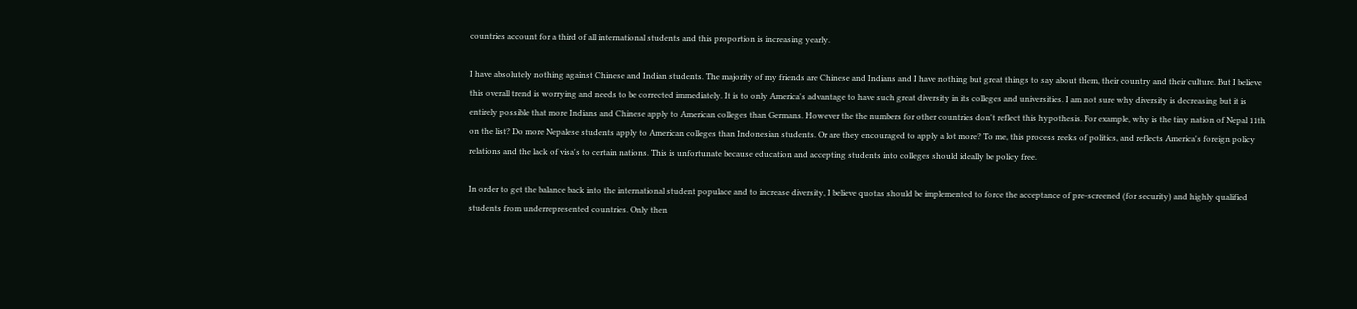countries account for a third of all international students and this proportion is increasing yearly.

I have absolutely nothing against Chinese and Indian students. The majority of my friends are Chinese and Indians and I have nothing but great things to say about them, their country and their culture. But I believe this overall trend is worrying and needs to be corrected immediately. It is to only America's advantage to have such great diversity in its colleges and universities. I am not sure why diversity is decreasing but it is entirely possible that more Indians and Chinese apply to American colleges than Germans. However the the numbers for other countries don't reflect this hypothesis. For example, why is the tiny nation of Nepal 11th on the list? Do more Nepalese students apply to American colleges than Indonesian students. Or are they encouraged to apply a lot more? To me, this process reeks of politics, and reflects America's foreign policy relations and the lack of visa's to certain nations. This is unfortunate because education and accepting students into colleges should ideally be policy free.

In order to get the balance back into the international student populace and to increase diversity, I believe quotas should be implemented to force the acceptance of pre-screened (for security) and highly qualified students from underrepresented countries. Only then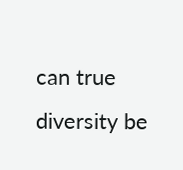can true diversity be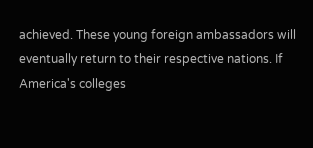achieved. These young foreign ambassadors will eventually return to their respective nations. If America's colleges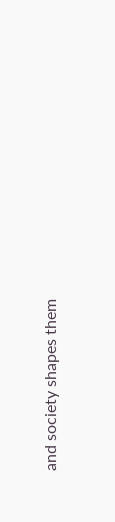and society shapes them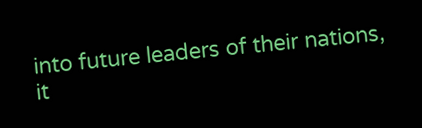into future leaders of their nations, it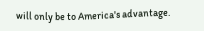will only be to America's advantage.